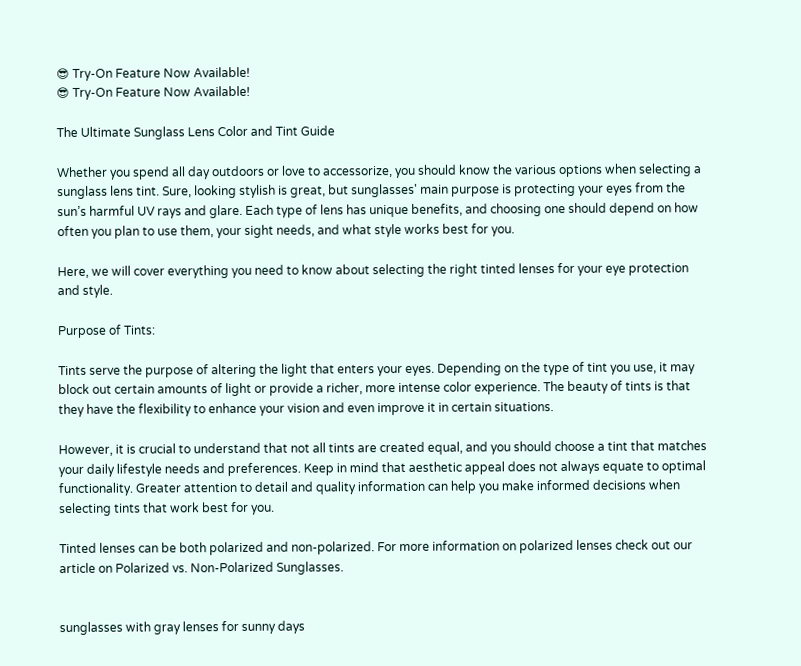😎 Try-On Feature Now Available!
😎 Try-On Feature Now Available!

The Ultimate Sunglass Lens Color and Tint Guide

Whether you spend all day outdoors or love to accessorize, you should know the various options when selecting a sunglass lens tint. Sure, looking stylish is great, but sunglasses' main purpose is protecting your eyes from the sun’s harmful UV rays and glare. Each type of lens has unique benefits, and choosing one should depend on how often you plan to use them, your sight needs, and what style works best for you.

Here, we will cover everything you need to know about selecting the right tinted lenses for your eye protection and style.

Purpose of Tints:

Tints serve the purpose of altering the light that enters your eyes. Depending on the type of tint you use, it may block out certain amounts of light or provide a richer, more intense color experience. The beauty of tints is that they have the flexibility to enhance your vision and even improve it in certain situations.

However, it is crucial to understand that not all tints are created equal, and you should choose a tint that matches your daily lifestyle needs and preferences. Keep in mind that aesthetic appeal does not always equate to optimal functionality. Greater attention to detail and quality information can help you make informed decisions when selecting tints that work best for you.

Tinted lenses can be both polarized and non-polarized. For more information on polarized lenses check out our article on Polarized vs. Non-Polarized Sunglasses.


sunglasses with gray lenses for sunny days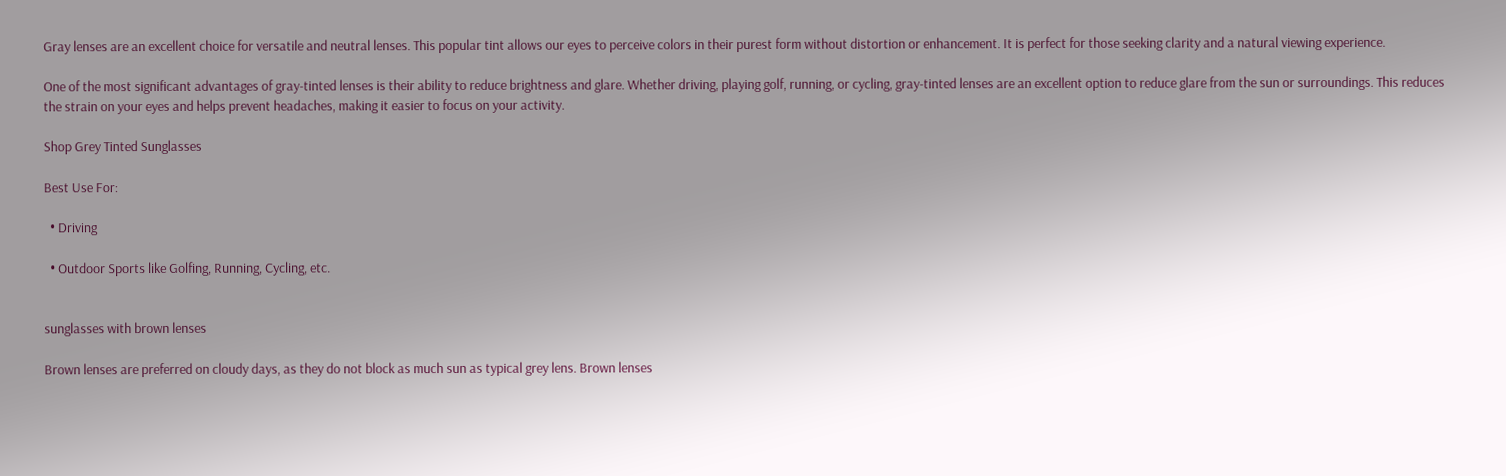Gray lenses are an excellent choice for versatile and neutral lenses. This popular tint allows our eyes to perceive colors in their purest form without distortion or enhancement. It is perfect for those seeking clarity and a natural viewing experience.

One of the most significant advantages of gray-tinted lenses is their ability to reduce brightness and glare. Whether driving, playing golf, running, or cycling, gray-tinted lenses are an excellent option to reduce glare from the sun or surroundings. This reduces the strain on your eyes and helps prevent headaches, making it easier to focus on your activity.

Shop Grey Tinted Sunglasses

Best Use For:

  • Driving

  • Outdoor Sports like Golfing, Running, Cycling, etc.


sunglasses with brown lenses

Brown lenses are preferred on cloudy days, as they do not block as much sun as typical grey lens. Brown lenses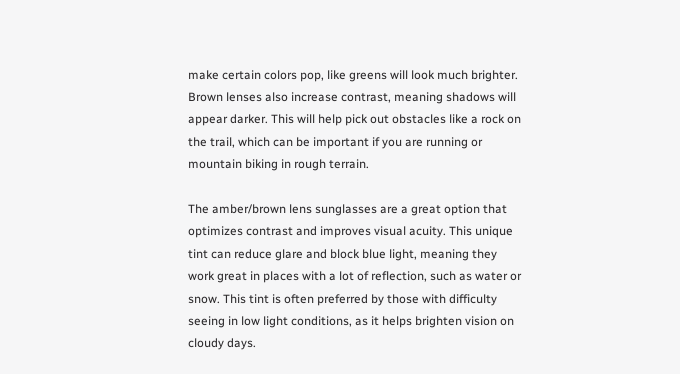make certain colors pop, like greens will look much brighter. Brown lenses also increase contrast, meaning shadows will appear darker. This will help pick out obstacles like a rock on the trail, which can be important if you are running or mountain biking in rough terrain.

The amber/brown lens sunglasses are a great option that optimizes contrast and improves visual acuity. This unique tint can reduce glare and block blue light, meaning they work great in places with a lot of reflection, such as water or snow. This tint is often preferred by those with difficulty seeing in low light conditions, as it helps brighten vision on cloudy days.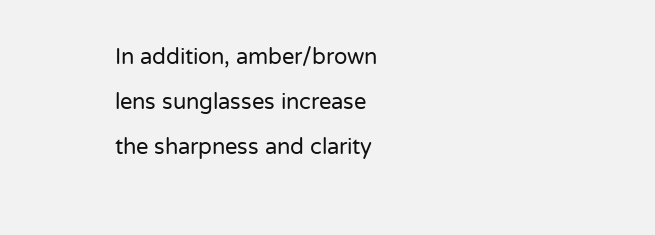In addition, amber/brown lens sunglasses increase the sharpness and clarity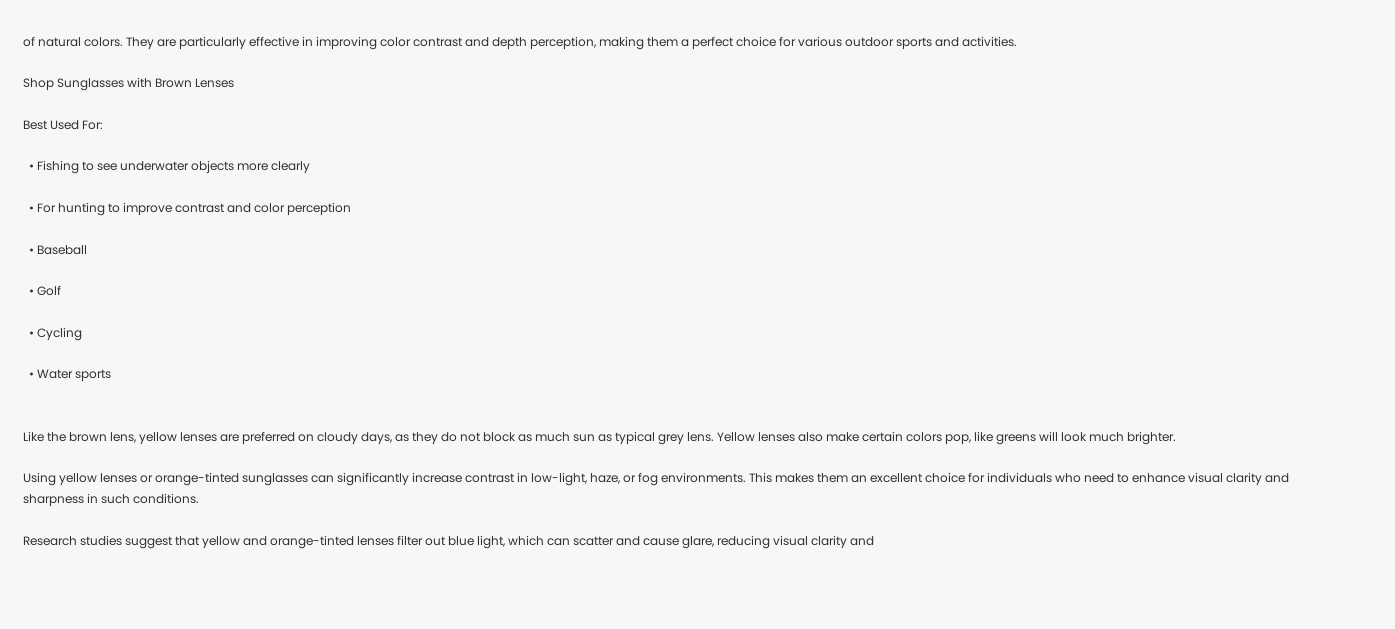of natural colors. They are particularly effective in improving color contrast and depth perception, making them a perfect choice for various outdoor sports and activities.

Shop Sunglasses with Brown Lenses

Best Used For:

  • Fishing to see underwater objects more clearly

  • For hunting to improve contrast and color perception

  • Baseball

  • Golf

  • Cycling

  • Water sports


Like the brown lens, yellow lenses are preferred on cloudy days, as they do not block as much sun as typical grey lens. Yellow lenses also make certain colors pop, like greens will look much brighter.

Using yellow lenses or orange-tinted sunglasses can significantly increase contrast in low-light, haze, or fog environments. This makes them an excellent choice for individuals who need to enhance visual clarity and sharpness in such conditions.

Research studies suggest that yellow and orange-tinted lenses filter out blue light, which can scatter and cause glare, reducing visual clarity and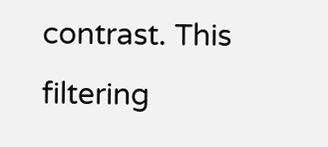contrast. This filtering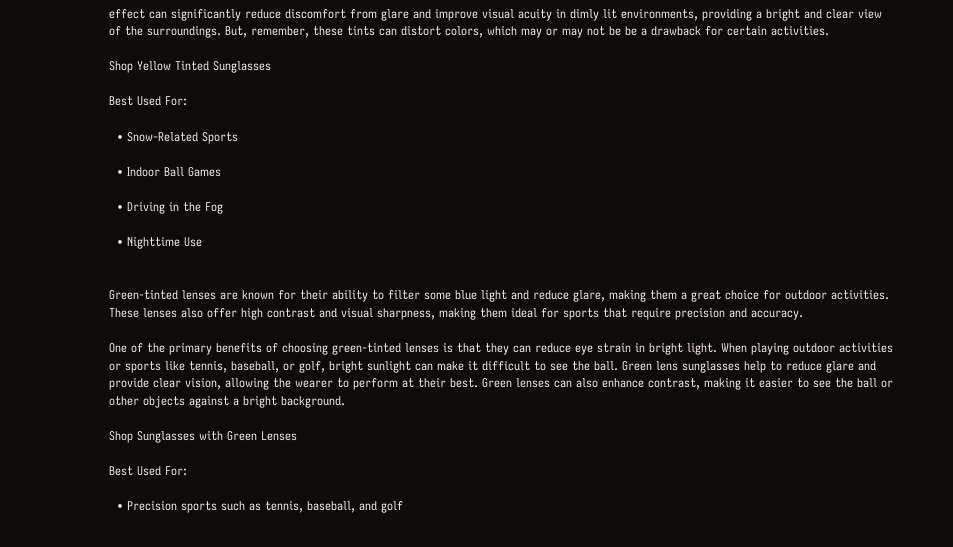effect can significantly reduce discomfort from glare and improve visual acuity in dimly lit environments, providing a bright and clear view of the surroundings. But, remember, these tints can distort colors, which may or may not be be a drawback for certain activities.

Shop Yellow Tinted Sunglasses

Best Used For:

  • Snow-Related Sports

  • Indoor Ball Games

  • Driving in the Fog

  • Nighttime Use


Green-tinted lenses are known for their ability to filter some blue light and reduce glare, making them a great choice for outdoor activities. These lenses also offer high contrast and visual sharpness, making them ideal for sports that require precision and accuracy.

One of the primary benefits of choosing green-tinted lenses is that they can reduce eye strain in bright light. When playing outdoor activities or sports like tennis, baseball, or golf, bright sunlight can make it difficult to see the ball. Green lens sunglasses help to reduce glare and provide clear vision, allowing the wearer to perform at their best. Green lenses can also enhance contrast, making it easier to see the ball or other objects against a bright background.

Shop Sunglasses with Green Lenses

Best Used For:

  • Precision sports such as tennis, baseball, and golf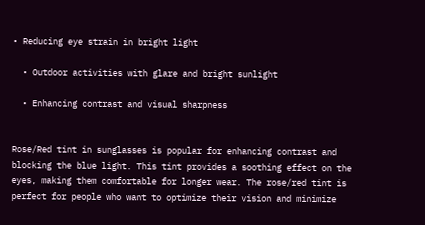• Reducing eye strain in bright light

  • Outdoor activities with glare and bright sunlight

  • Enhancing contrast and visual sharpness


Rose/Red tint in sunglasses is popular for enhancing contrast and blocking the blue light. This tint provides a soothing effect on the eyes, making them comfortable for longer wear. The rose/red tint is perfect for people who want to optimize their vision and minimize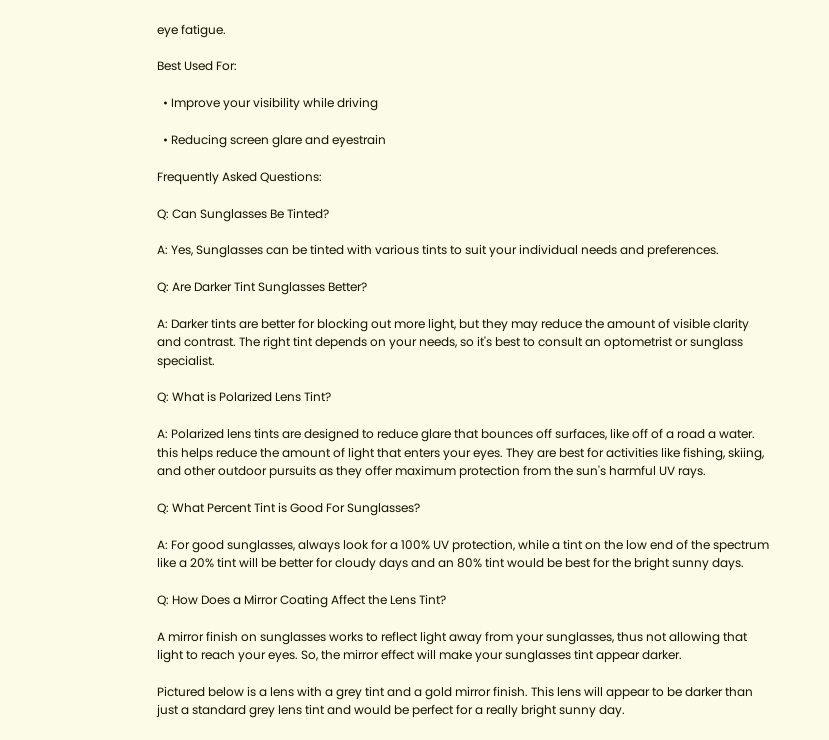eye fatigue.

Best Used For:

  • Improve your visibility while driving

  • Reducing screen glare and eyestrain

Frequently Asked Questions:

Q: Can Sunglasses Be Tinted?

A: Yes, Sunglasses can be tinted with various tints to suit your individual needs and preferences.

Q: Are Darker Tint Sunglasses Better?

A: Darker tints are better for blocking out more light, but they may reduce the amount of visible clarity and contrast. The right tint depends on your needs, so it's best to consult an optometrist or sunglass specialist.

Q: What is Polarized Lens Tint?

A: Polarized lens tints are designed to reduce glare that bounces off surfaces, like off of a road a water. this helps reduce the amount of light that enters your eyes. They are best for activities like fishing, skiing, and other outdoor pursuits as they offer maximum protection from the sun's harmful UV rays.

Q: What Percent Tint is Good For Sunglasses?

A: For good sunglasses, always look for a 100% UV protection, while a tint on the low end of the spectrum like a 20% tint will be better for cloudy days and an 80% tint would be best for the bright sunny days.

Q: How Does a Mirror Coating Affect the Lens Tint?

A mirror finish on sunglasses works to reflect light away from your sunglasses, thus not allowing that light to reach your eyes. So, the mirror effect will make your sunglasses tint appear darker.

Pictured below is a lens with a grey tint and a gold mirror finish. This lens will appear to be darker than just a standard grey lens tint and would be perfect for a really bright sunny day.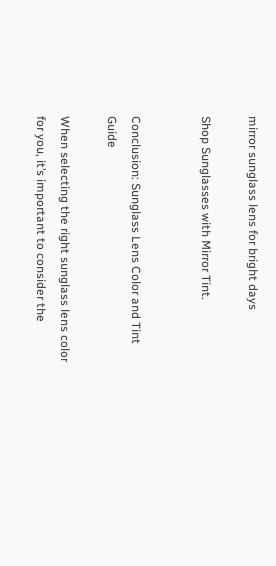mirror sunglass lens for bright days

Shop Sunglasses with Mirror Tint.


Conclusion: Sunglass Lens Color and Tint Guide

When selecting the right sunglass lens color for you, it’s important to consider the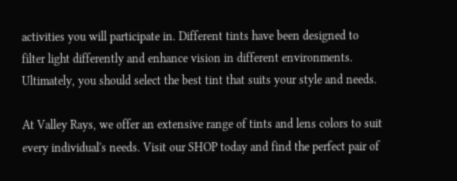activities you will participate in. Different tints have been designed to filter light differently and enhance vision in different environments. Ultimately, you should select the best tint that suits your style and needs.

At Valley Rays, we offer an extensive range of tints and lens colors to suit every individual's needs. Visit our SHOP today and find the perfect pair of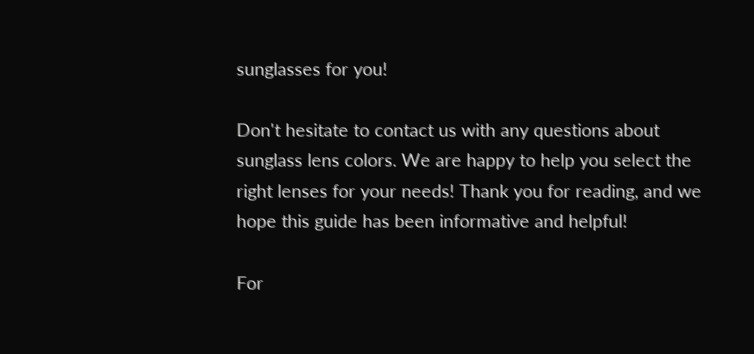sunglasses for you!

Don't hesitate to contact us with any questions about sunglass lens colors. We are happy to help you select the right lenses for your needs! Thank you for reading, and we hope this guide has been informative and helpful!

For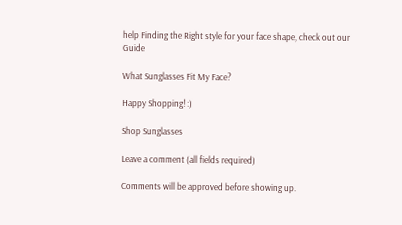help Finding the Right style for your face shape, check out our Guide

What Sunglasses Fit My Face?

Happy Shopping! :)

Shop Sunglasses

Leave a comment (all fields required)

Comments will be approved before showing up.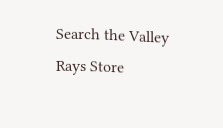Search the Valley Rays Store